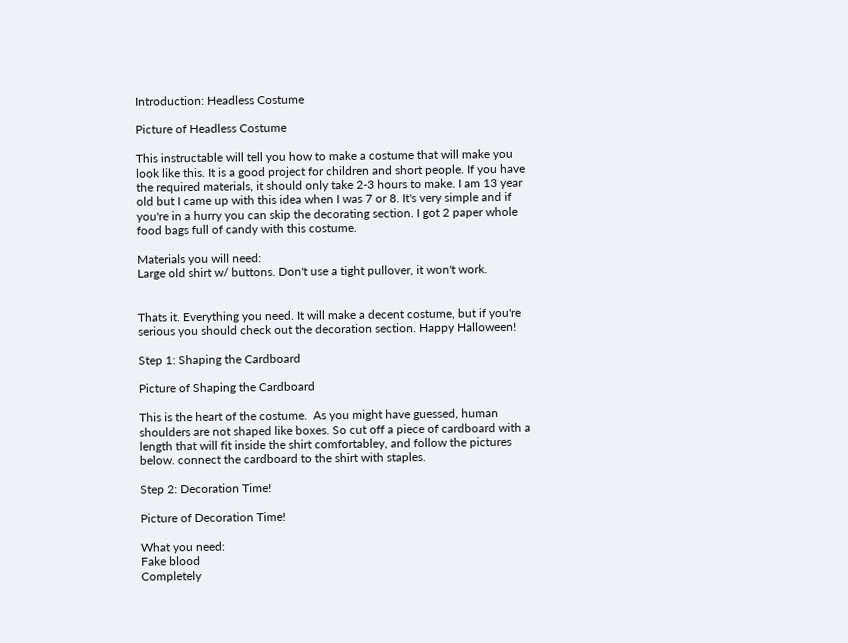Introduction: Headless Costume

Picture of Headless Costume

This instructable will tell you how to make a costume that will make you look like this. It is a good project for children and short people. If you have the required materials, it should only take 2-3 hours to make. I am 13 year old but I came up with this idea when I was 7 or 8. It's very simple and if you're in a hurry you can skip the decorating section. I got 2 paper whole food bags full of candy with this costume.

Materials you will need:
Large old shirt w/ buttons. Don't use a tight pullover, it won't work.


Thats it. Everything you need. It will make a decent costume, but if you're serious you should check out the decoration section. Happy Halloween!

Step 1: Shaping the Cardboard

Picture of Shaping the Cardboard

This is the heart of the costume.  As you might have guessed, human shoulders are not shaped like boxes. So cut off a piece of cardboard with a length that will fit inside the shirt comfortabley, and follow the pictures below. connect the cardboard to the shirt with staples.

Step 2: Decoration Time!

Picture of Decoration Time!

What you need:
Fake blood
Completely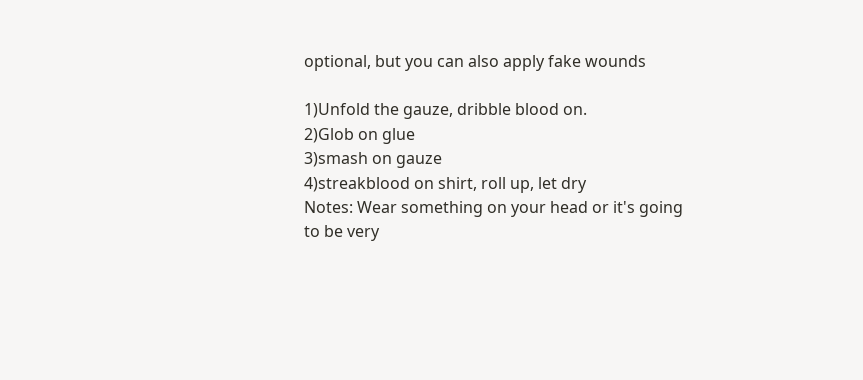optional, but you can also apply fake wounds

1)Unfold the gauze, dribble blood on.
2)Glob on glue
3)smash on gauze
4)streakblood on shirt, roll up, let dry
Notes: Wear something on your head or it's going to be very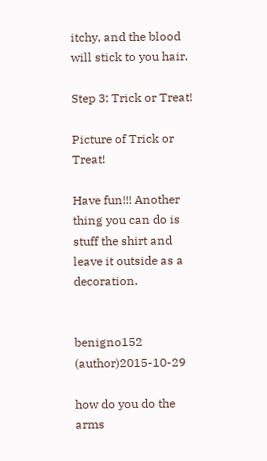itchy, and the blood will stick to you hair.

Step 3: Trick or Treat!

Picture of Trick or Treat!

Have fun!!! Another thing you can do is stuff the shirt and leave it outside as a decoration.


benigno152 (author)2015-10-29

how do you do the arms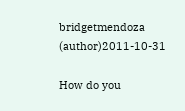bridgetmendoza (author)2011-10-31

How do you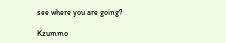see where you are going?

Kzummo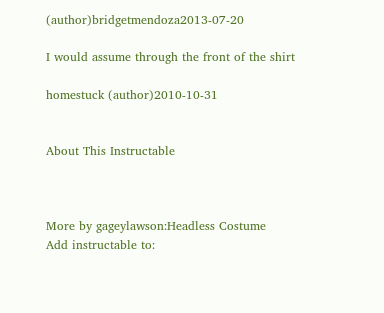(author)bridgetmendoza2013-07-20

I would assume through the front of the shirt

homestuck (author)2010-10-31


About This Instructable



More by gageylawson:Headless Costume
Add instructable to: